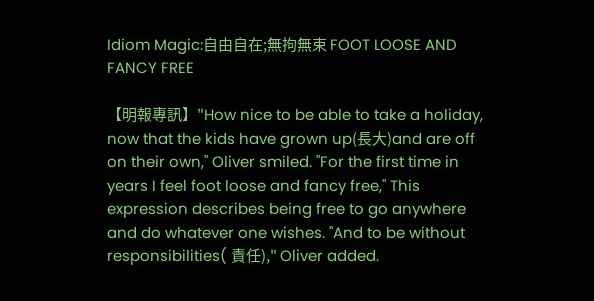Idiom Magic:自由自在;無拘無束 FOOT LOOSE AND FANCY FREE

【明報專訊】"How nice to be able to take a holiday, now that the kids have grown up(長大)and are off on their own," Oliver smiled. "For the first time in years I feel foot loose and fancy free," This expression describes being free to go anywhere and do whatever one wishes. "And to be without responsibilities( 責任)," Oliver added.